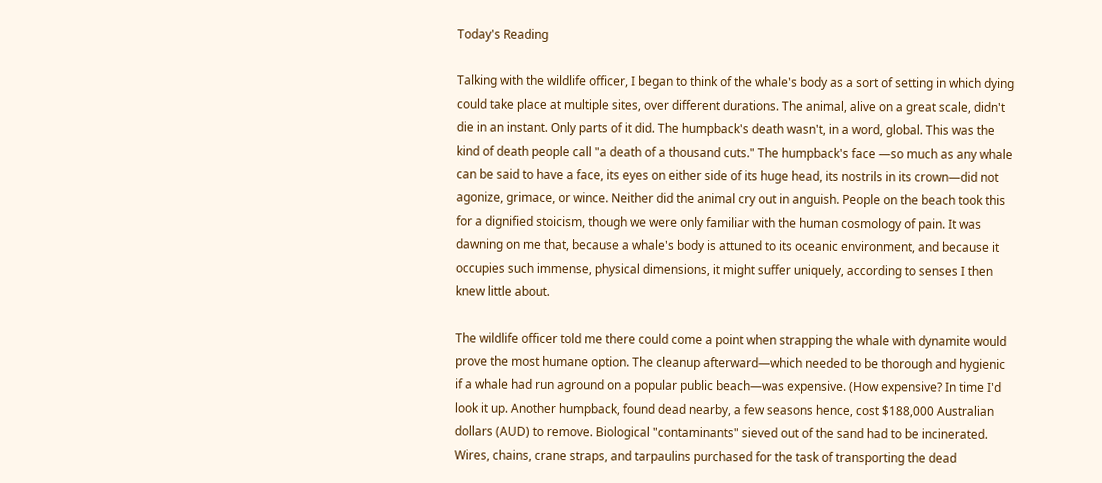Today's Reading

Talking with the wildlife officer, I began to think of the whale's body as a sort of setting in which dying could take place at multiple sites, over different durations. The animal, alive on a great scale, didn't die in an instant. Only parts of it did. The humpback's death wasn't, in a word, global. This was the kind of death people call "a death of a thousand cuts." The humpback's face —so much as any whale can be said to have a face, its eyes on either side of its huge head, its nostrils in its crown—did not agonize, grimace, or wince. Neither did the animal cry out in anguish. People on the beach took this for a dignified stoicism, though we were only familiar with the human cosmology of pain. It was dawning on me that, because a whale's body is attuned to its oceanic environment, and because it occupies such immense, physical dimensions, it might suffer uniquely, according to senses I then knew little about.

The wildlife officer told me there could come a point when strapping the whale with dynamite would prove the most humane option. The cleanup afterward—which needed to be thorough and hygienic if a whale had run aground on a popular public beach—was expensive. (How expensive? In time I'd look it up. Another humpback, found dead nearby, a few seasons hence, cost $188,000 Australian dollars (AUD) to remove. Biological "contaminants" sieved out of the sand had to be incinerated. Wires, chains, crane straps, and tarpaulins purchased for the task of transporting the dead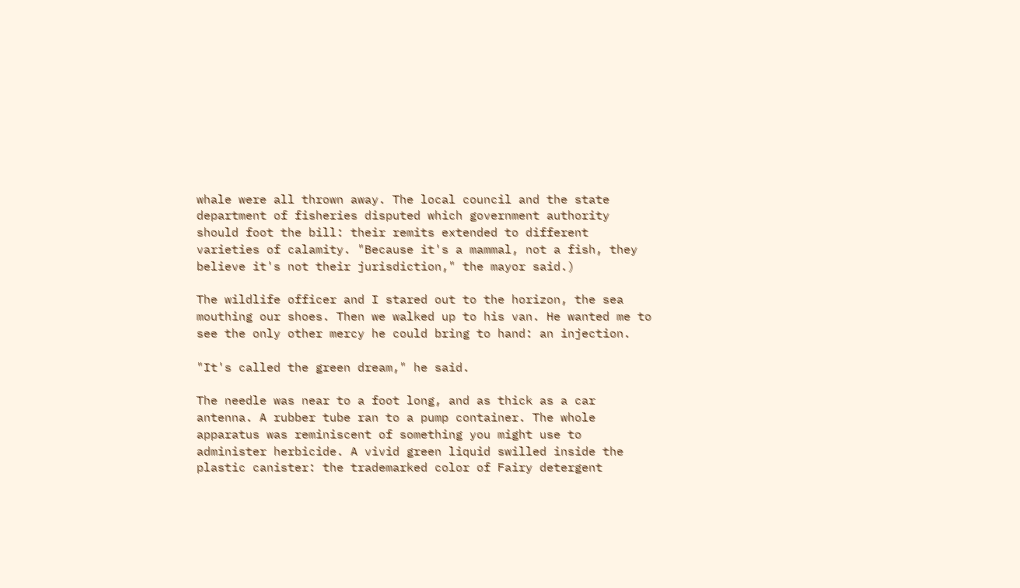whale were all thrown away. The local council and the state department of fisheries disputed which government authority should foot the bill: their remits extended to different varieties of calamity. "Because it's a mammal, not a fish, they believe it's not their jurisdiction," the mayor said.)

The wildlife officer and I stared out to the horizon, the sea mouthing our shoes. Then we walked up to his van. He wanted me to see the only other mercy he could bring to hand: an injection.

"It's called the green dream," he said.

The needle was near to a foot long, and as thick as a car antenna. A rubber tube ran to a pump container. The whole apparatus was reminiscent of something you might use to administer herbicide. A vivid green liquid swilled inside the plastic canister: the trademarked color of Fairy detergent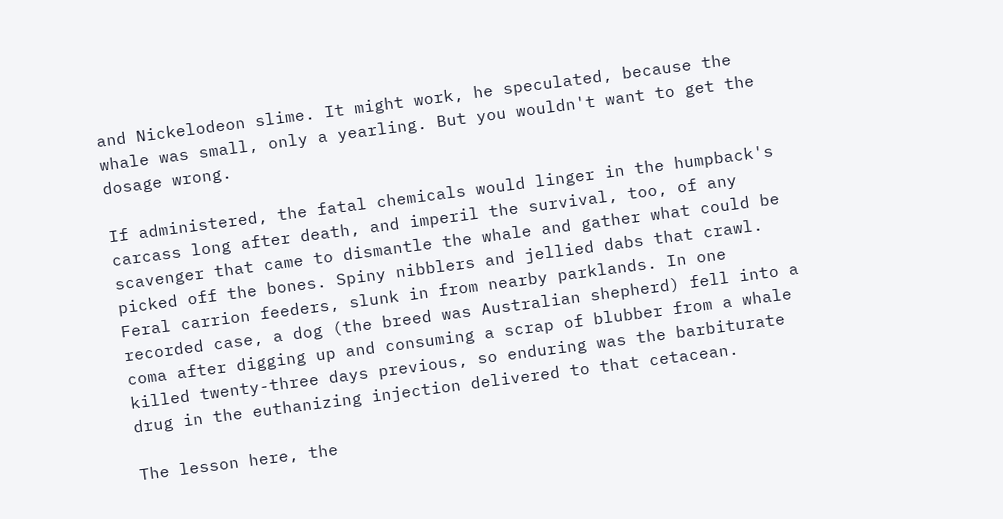and Nickelodeon slime. It might work, he speculated, because the whale was small, only a yearling. But you wouldn't want to get the dosage wrong.

If administered, the fatal chemicals would linger in the humpback's carcass long after death, and imperil the survival, too, of any scavenger that came to dismantle the whale and gather what could be picked off the bones. Spiny nibblers and jellied dabs that crawl. Feral carrion feeders, slunk in from nearby parklands. In one recorded case, a dog (the breed was Australian shepherd) fell into a coma after digging up and consuming a scrap of blubber from a whale killed twenty-three days previous, so enduring was the barbiturate drug in the euthanizing injection delivered to that cetacean.

The lesson here, the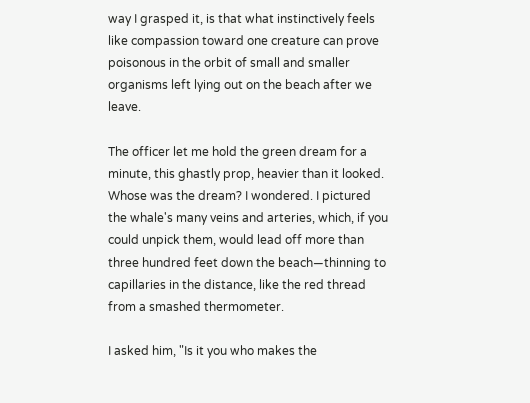way I grasped it, is that what instinctively feels like compassion toward one creature can prove poisonous in the orbit of small and smaller organisms left lying out on the beach after we leave.

The officer let me hold the green dream for a minute, this ghastly prop, heavier than it looked. Whose was the dream? I wondered. I pictured the whale's many veins and arteries, which, if you could unpick them, would lead off more than three hundred feet down the beach—thinning to capillaries in the distance, like the red thread from a smashed thermometer.

I asked him, "Is it you who makes the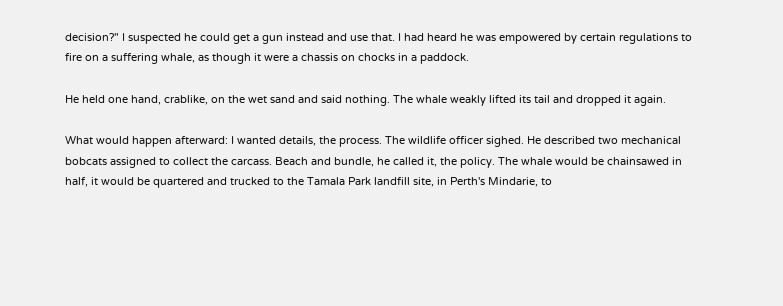decision?" I suspected he could get a gun instead and use that. I had heard he was empowered by certain regulations to fire on a suffering whale, as though it were a chassis on chocks in a paddock.

He held one hand, crablike, on the wet sand and said nothing. The whale weakly lifted its tail and dropped it again.

What would happen afterward: I wanted details, the process. The wildlife officer sighed. He described two mechanical bobcats assigned to collect the carcass. Beach and bundle, he called it, the policy. The whale would be chainsawed in half, it would be quartered and trucked to the Tamala Park landfill site, in Perth's Mindarie, to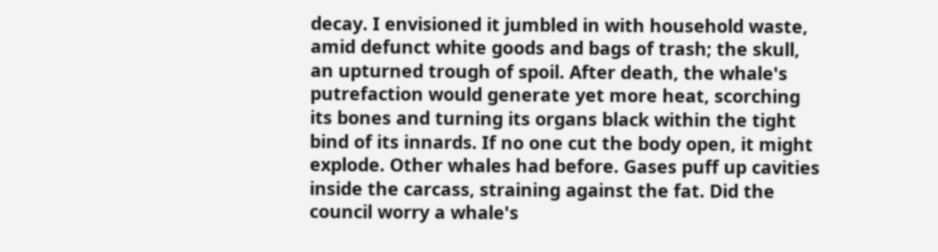decay. I envisioned it jumbled in with household waste, amid defunct white goods and bags of trash; the skull, an upturned trough of spoil. After death, the whale's putrefaction would generate yet more heat, scorching its bones and turning its organs black within the tight bind of its innards. If no one cut the body open, it might explode. Other whales had before. Gases puff up cavities inside the carcass, straining against the fat. Did the council worry a whale's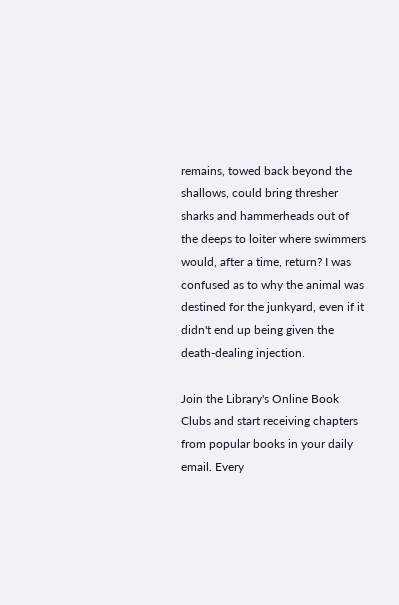remains, towed back beyond the shallows, could bring thresher sharks and hammerheads out of the deeps to loiter where swimmers would, after a time, return? I was confused as to why the animal was destined for the junkyard, even if it didn't end up being given the death-dealing injection.

Join the Library's Online Book Clubs and start receiving chapters from popular books in your daily email. Every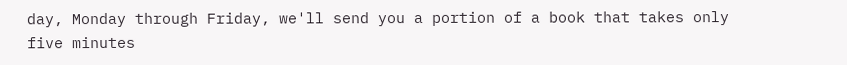day, Monday through Friday, we'll send you a portion of a book that takes only five minutes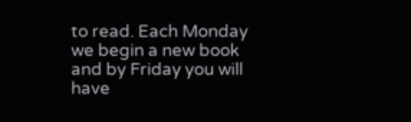to read. Each Monday we begin a new book and by Friday you will have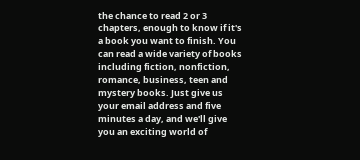the chance to read 2 or 3 chapters, enough to know if it's a book you want to finish. You can read a wide variety of books including fiction, nonfiction, romance, business, teen and mystery books. Just give us your email address and five minutes a day, and we'll give you an exciting world of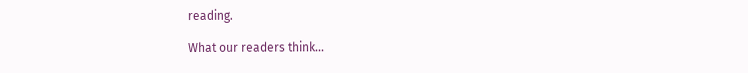reading.

What our readers think...